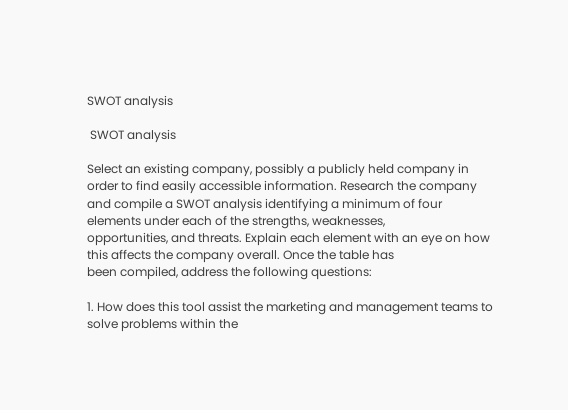SWOT analysis

 SWOT analysis

Select an existing company, possibly a publicly held company in order to find easily accessible information. Research the company and compile a SWOT analysis identifying a minimum of four elements under each of the strengths, weaknesses,
opportunities, and threats. Explain each element with an eye on how this affects the company overall. Once the table has
been compiled, address the following questions:

1. How does this tool assist the marketing and management teams to solve problems within the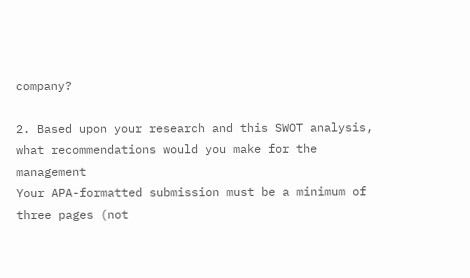company?

2. Based upon your research and this SWOT analysis, what recommendations would you make for the management
Your APA-formatted submission must be a minimum of three pages (not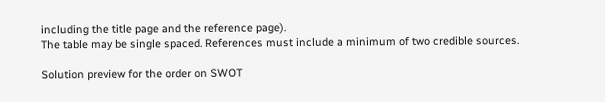including the title page and the reference page).
The table may be single spaced. References must include a minimum of two credible sources.

Solution preview for the order on SWOT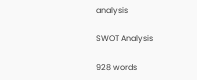analysis

SWOT Analysis

928 words